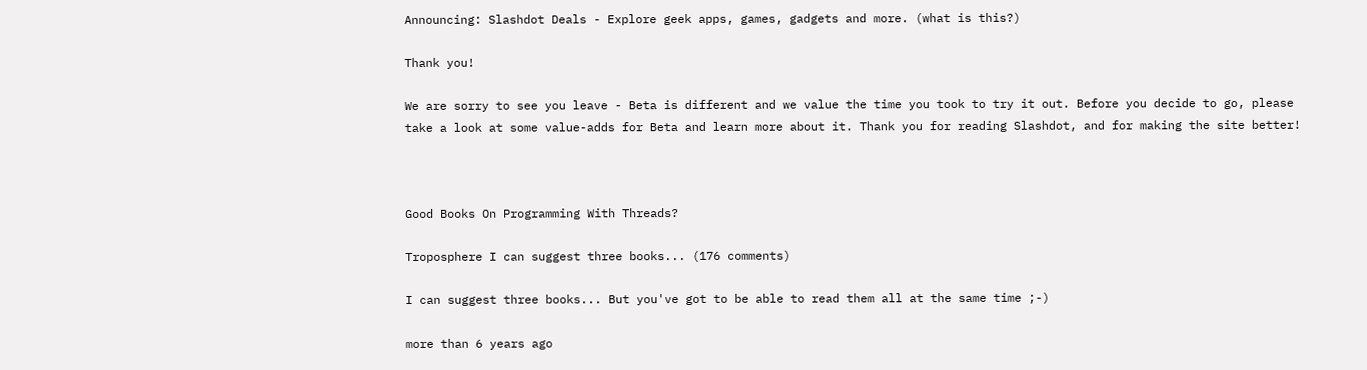Announcing: Slashdot Deals - Explore geek apps, games, gadgets and more. (what is this?)

Thank you!

We are sorry to see you leave - Beta is different and we value the time you took to try it out. Before you decide to go, please take a look at some value-adds for Beta and learn more about it. Thank you for reading Slashdot, and for making the site better!



Good Books On Programming With Threads?

Troposphere I can suggest three books... (176 comments)

I can suggest three books... But you've got to be able to read them all at the same time ;-)

more than 6 years ago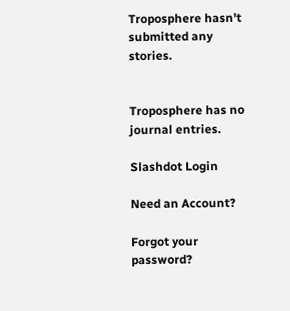Troposphere hasn't submitted any stories.


Troposphere has no journal entries.

Slashdot Login

Need an Account?

Forgot your password?